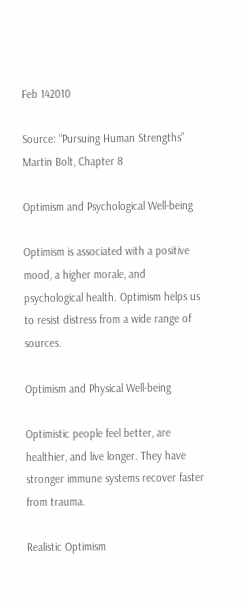Feb 142010

Source: “Pursuing Human Strengths” Martin Bolt, Chapter 8

Optimism and Psychological Well-being

Optimism is associated with a positive mood, a higher morale, and psychological health. Optimism helps us to resist distress from a wide range of sources.

Optimism and Physical Well-being

Optimistic people feel better, are healthier, and live longer. They have stronger immune systems recover faster from trauma.

Realistic Optimism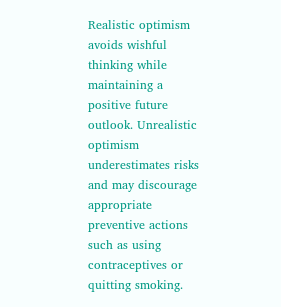Realistic optimism avoids wishful thinking while maintaining a positive future outlook. Unrealistic optimism underestimates risks and may discourage appropriate preventive actions such as using contraceptives or quitting smoking.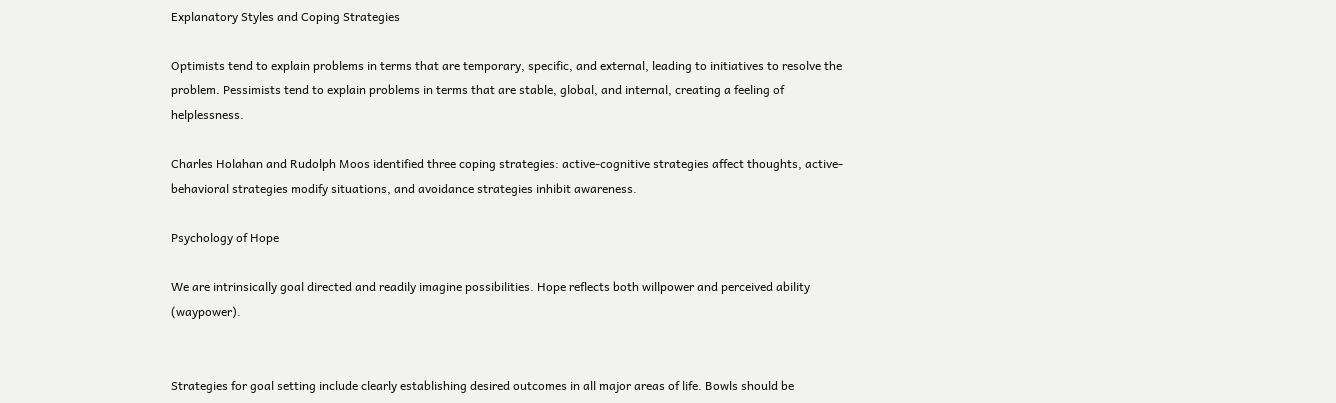Explanatory Styles and Coping Strategies

Optimists tend to explain problems in terms that are temporary, specific, and external, leading to initiatives to resolve the problem. Pessimists tend to explain problems in terms that are stable, global, and internal, creating a feeling of helplessness.

Charles Holahan and Rudolph Moos identified three coping strategies: active-cognitive strategies affect thoughts, active-behavioral strategies modify situations, and avoidance strategies inhibit awareness.

Psychology of Hope

We are intrinsically goal directed and readily imagine possibilities. Hope reflects both willpower and perceived ability (waypower).


Strategies for goal setting include clearly establishing desired outcomes in all major areas of life. Bowls should be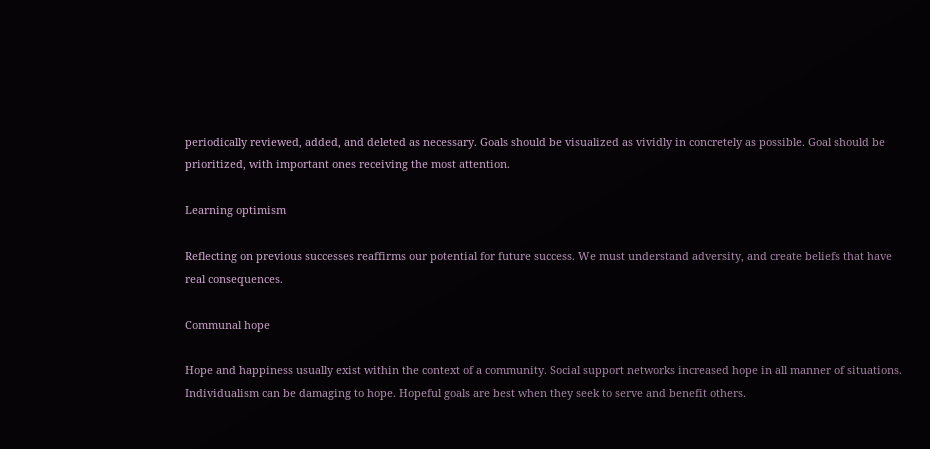periodically reviewed, added, and deleted as necessary. Goals should be visualized as vividly in concretely as possible. Goal should be prioritized, with important ones receiving the most attention.

Learning optimism

Reflecting on previous successes reaffirms our potential for future success. We must understand adversity, and create beliefs that have real consequences.

Communal hope

Hope and happiness usually exist within the context of a community. Social support networks increased hope in all manner of situations. Individualism can be damaging to hope. Hopeful goals are best when they seek to serve and benefit others.